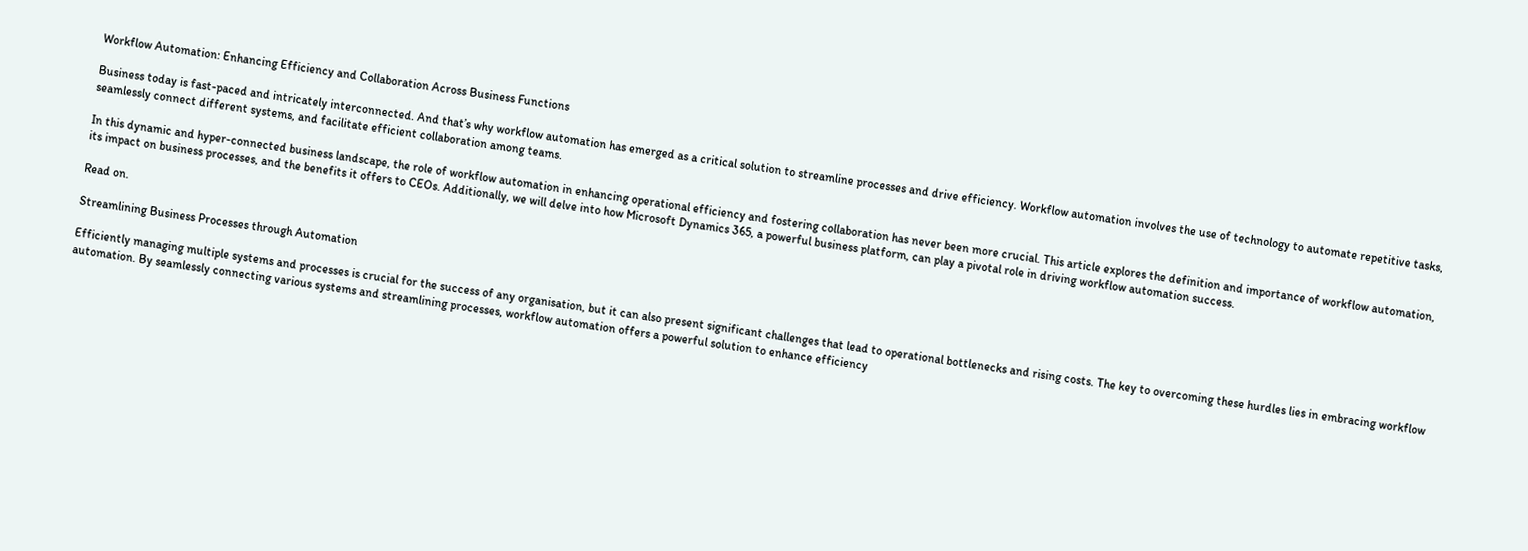Workflow Automation: Enhancing Efficiency and Collaboration Across Business Functions

Business today is fast-paced and intricately interconnected. And that’s why workflow automation has emerged as a critical solution to streamline processes and drive efficiency. Workflow automation involves the use of technology to automate repetitive tasks, seamlessly connect different systems, and facilitate efficient collaboration among teams.

In this dynamic and hyper-connected business landscape, the role of workflow automation in enhancing operational efficiency and fostering collaboration has never been more crucial. This article explores the definition and importance of workflow automation, its impact on business processes, and the benefits it offers to CEOs. Additionally, we will delve into how Microsoft Dynamics 365, a powerful business platform, can play a pivotal role in driving workflow automation success.

Read on.

Streamlining Business Processes through Automation

Efficiently managing multiple systems and processes is crucial for the success of any organisation, but it can also present significant challenges that lead to operational bottlenecks and rising costs. The key to overcoming these hurdles lies in embracing workflow automation. By seamlessly connecting various systems and streamlining processes, workflow automation offers a powerful solution to enhance efficiency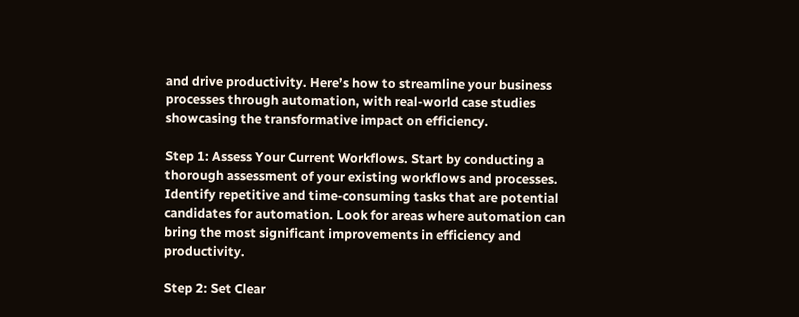and drive productivity. Here’s how to streamline your business processes through automation, with real-world case studies showcasing the transformative impact on efficiency.

Step 1: Assess Your Current Workflows. Start by conducting a thorough assessment of your existing workflows and processes. Identify repetitive and time-consuming tasks that are potential candidates for automation. Look for areas where automation can bring the most significant improvements in efficiency and productivity.

Step 2: Set Clear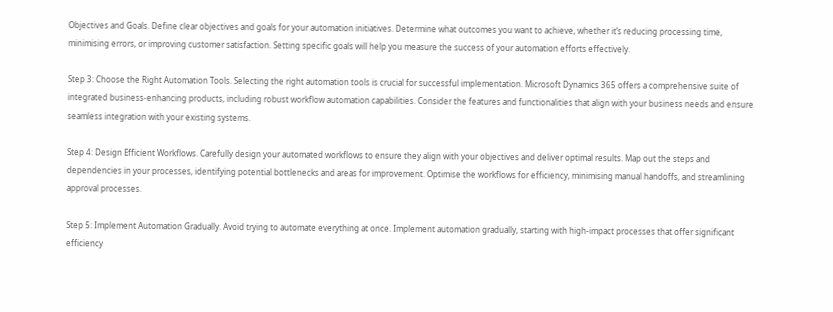Objectives and Goals. Define clear objectives and goals for your automation initiatives. Determine what outcomes you want to achieve, whether it’s reducing processing time, minimising errors, or improving customer satisfaction. Setting specific goals will help you measure the success of your automation efforts effectively.

Step 3: Choose the Right Automation Tools. Selecting the right automation tools is crucial for successful implementation. Microsoft Dynamics 365 offers a comprehensive suite of integrated business-enhancing products, including robust workflow automation capabilities. Consider the features and functionalities that align with your business needs and ensure seamless integration with your existing systems.

Step 4: Design Efficient Workflows. Carefully design your automated workflows to ensure they align with your objectives and deliver optimal results. Map out the steps and dependencies in your processes, identifying potential bottlenecks and areas for improvement. Optimise the workflows for efficiency, minimising manual handoffs, and streamlining approval processes.

Step 5: Implement Automation Gradually. Avoid trying to automate everything at once. Implement automation gradually, starting with high-impact processes that offer significant efficiency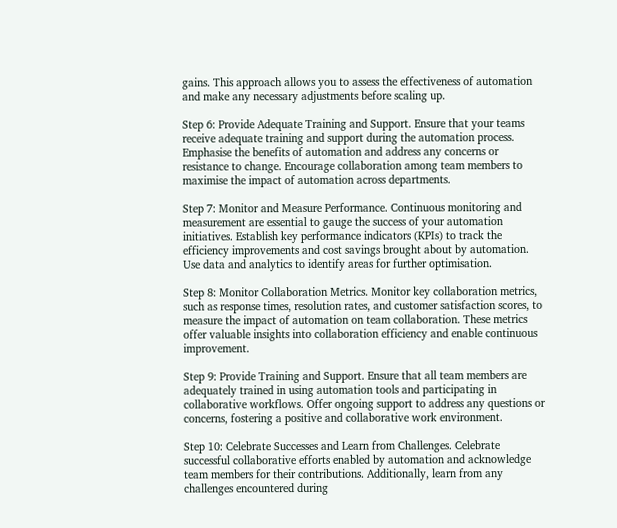gains. This approach allows you to assess the effectiveness of automation and make any necessary adjustments before scaling up.

Step 6: Provide Adequate Training and Support. Ensure that your teams receive adequate training and support during the automation process. Emphasise the benefits of automation and address any concerns or resistance to change. Encourage collaboration among team members to maximise the impact of automation across departments.

Step 7: Monitor and Measure Performance. Continuous monitoring and measurement are essential to gauge the success of your automation initiatives. Establish key performance indicators (KPIs) to track the efficiency improvements and cost savings brought about by automation. Use data and analytics to identify areas for further optimisation.

Step 8: Monitor Collaboration Metrics. Monitor key collaboration metrics, such as response times, resolution rates, and customer satisfaction scores, to measure the impact of automation on team collaboration. These metrics offer valuable insights into collaboration efficiency and enable continuous improvement.

Step 9: Provide Training and Support. Ensure that all team members are adequately trained in using automation tools and participating in collaborative workflows. Offer ongoing support to address any questions or concerns, fostering a positive and collaborative work environment.

Step 10: Celebrate Successes and Learn from Challenges. Celebrate successful collaborative efforts enabled by automation and acknowledge team members for their contributions. Additionally, learn from any challenges encountered during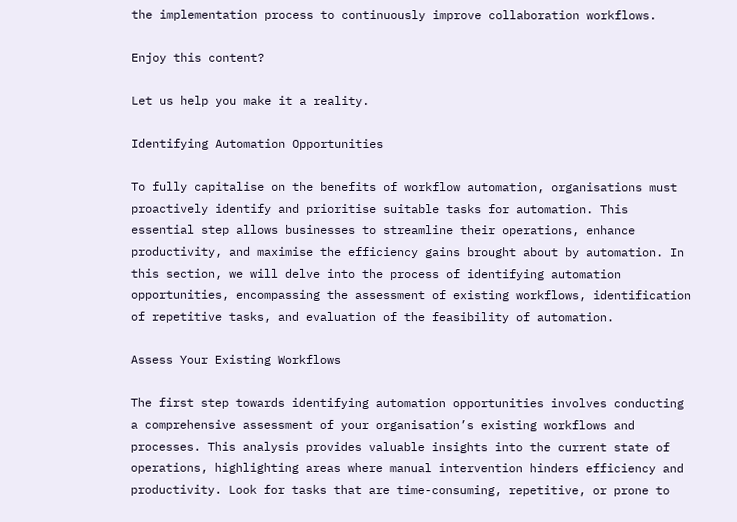the implementation process to continuously improve collaboration workflows.

Enjoy this content?

Let us help you make it a reality.

Identifying Automation Opportunities

To fully capitalise on the benefits of workflow automation, organisations must proactively identify and prioritise suitable tasks for automation. This essential step allows businesses to streamline their operations, enhance productivity, and maximise the efficiency gains brought about by automation. In this section, we will delve into the process of identifying automation opportunities, encompassing the assessment of existing workflows, identification of repetitive tasks, and evaluation of the feasibility of automation.

Assess Your Existing Workflows

The first step towards identifying automation opportunities involves conducting a comprehensive assessment of your organisation’s existing workflows and processes. This analysis provides valuable insights into the current state of operations, highlighting areas where manual intervention hinders efficiency and productivity. Look for tasks that are time-consuming, repetitive, or prone to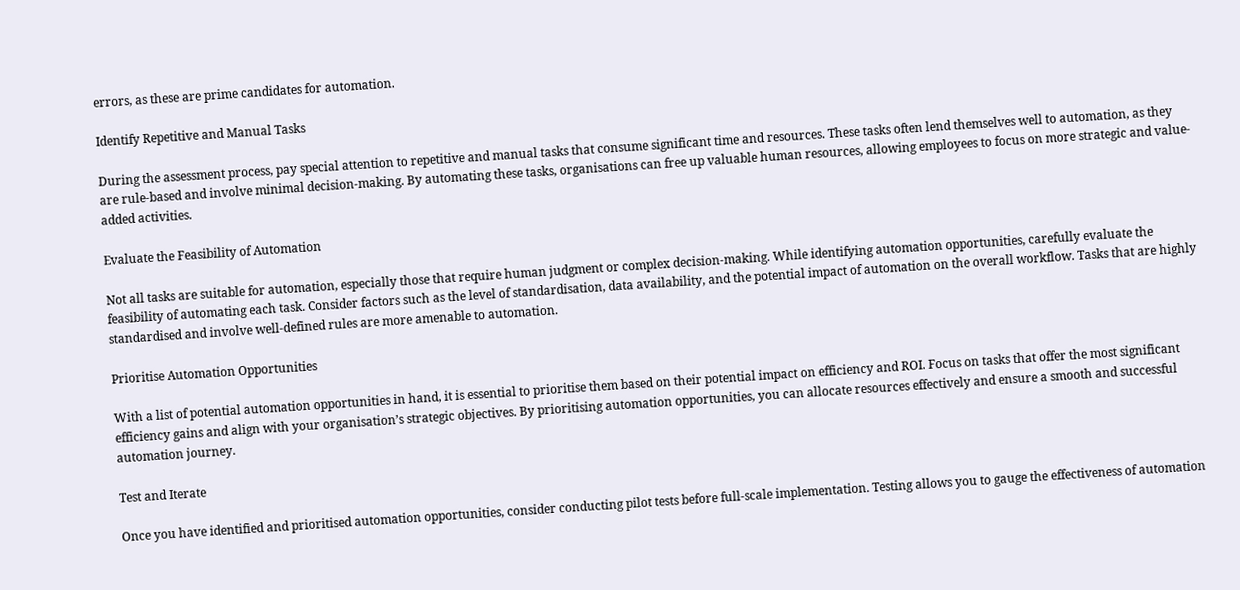errors, as these are prime candidates for automation.

Identify Repetitive and Manual Tasks

During the assessment process, pay special attention to repetitive and manual tasks that consume significant time and resources. These tasks often lend themselves well to automation, as they are rule-based and involve minimal decision-making. By automating these tasks, organisations can free up valuable human resources, allowing employees to focus on more strategic and value-added activities.

Evaluate the Feasibility of Automation

Not all tasks are suitable for automation, especially those that require human judgment or complex decision-making. While identifying automation opportunities, carefully evaluate the feasibility of automating each task. Consider factors such as the level of standardisation, data availability, and the potential impact of automation on the overall workflow. Tasks that are highly standardised and involve well-defined rules are more amenable to automation.

Prioritise Automation Opportunities

With a list of potential automation opportunities in hand, it is essential to prioritise them based on their potential impact on efficiency and ROI. Focus on tasks that offer the most significant efficiency gains and align with your organisation’s strategic objectives. By prioritising automation opportunities, you can allocate resources effectively and ensure a smooth and successful automation journey.

Test and Iterate

Once you have identified and prioritised automation opportunities, consider conducting pilot tests before full-scale implementation. Testing allows you to gauge the effectiveness of automation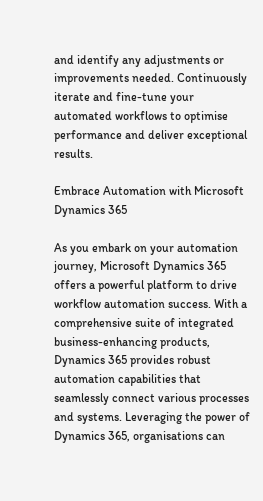and identify any adjustments or improvements needed. Continuously iterate and fine-tune your automated workflows to optimise performance and deliver exceptional results.

Embrace Automation with Microsoft Dynamics 365

As you embark on your automation journey, Microsoft Dynamics 365 offers a powerful platform to drive workflow automation success. With a comprehensive suite of integrated business-enhancing products, Dynamics 365 provides robust automation capabilities that seamlessly connect various processes and systems. Leveraging the power of Dynamics 365, organisations can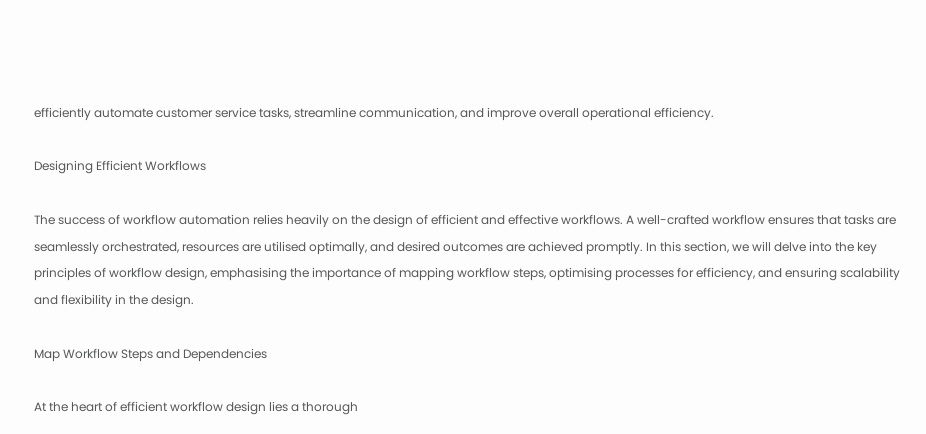efficiently automate customer service tasks, streamline communication, and improve overall operational efficiency.

Designing Efficient Workflows

The success of workflow automation relies heavily on the design of efficient and effective workflows. A well-crafted workflow ensures that tasks are seamlessly orchestrated, resources are utilised optimally, and desired outcomes are achieved promptly. In this section, we will delve into the key principles of workflow design, emphasising the importance of mapping workflow steps, optimising processes for efficiency, and ensuring scalability and flexibility in the design.

Map Workflow Steps and Dependencies

At the heart of efficient workflow design lies a thorough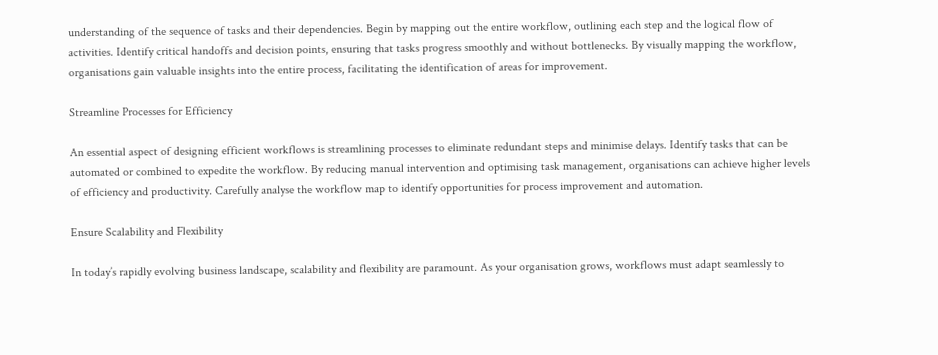understanding of the sequence of tasks and their dependencies. Begin by mapping out the entire workflow, outlining each step and the logical flow of activities. Identify critical handoffs and decision points, ensuring that tasks progress smoothly and without bottlenecks. By visually mapping the workflow, organisations gain valuable insights into the entire process, facilitating the identification of areas for improvement.

Streamline Processes for Efficiency

An essential aspect of designing efficient workflows is streamlining processes to eliminate redundant steps and minimise delays. Identify tasks that can be automated or combined to expedite the workflow. By reducing manual intervention and optimising task management, organisations can achieve higher levels of efficiency and productivity. Carefully analyse the workflow map to identify opportunities for process improvement and automation.

Ensure Scalability and Flexibility

In today’s rapidly evolving business landscape, scalability and flexibility are paramount. As your organisation grows, workflows must adapt seamlessly to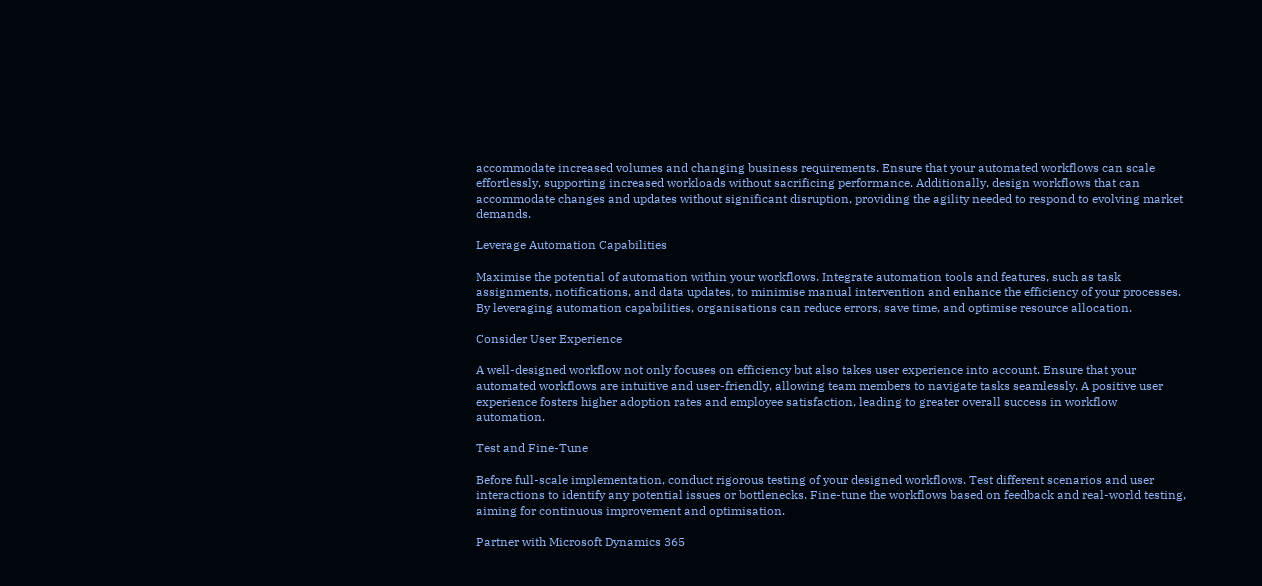accommodate increased volumes and changing business requirements. Ensure that your automated workflows can scale effortlessly, supporting increased workloads without sacrificing performance. Additionally, design workflows that can accommodate changes and updates without significant disruption, providing the agility needed to respond to evolving market demands.

Leverage Automation Capabilities

Maximise the potential of automation within your workflows. Integrate automation tools and features, such as task assignments, notifications, and data updates, to minimise manual intervention and enhance the efficiency of your processes. By leveraging automation capabilities, organisations can reduce errors, save time, and optimise resource allocation.

Consider User Experience

A well-designed workflow not only focuses on efficiency but also takes user experience into account. Ensure that your automated workflows are intuitive and user-friendly, allowing team members to navigate tasks seamlessly. A positive user experience fosters higher adoption rates and employee satisfaction, leading to greater overall success in workflow automation.

Test and Fine-Tune

Before full-scale implementation, conduct rigorous testing of your designed workflows. Test different scenarios and user interactions to identify any potential issues or bottlenecks. Fine-tune the workflows based on feedback and real-world testing, aiming for continuous improvement and optimisation.

Partner with Microsoft Dynamics 365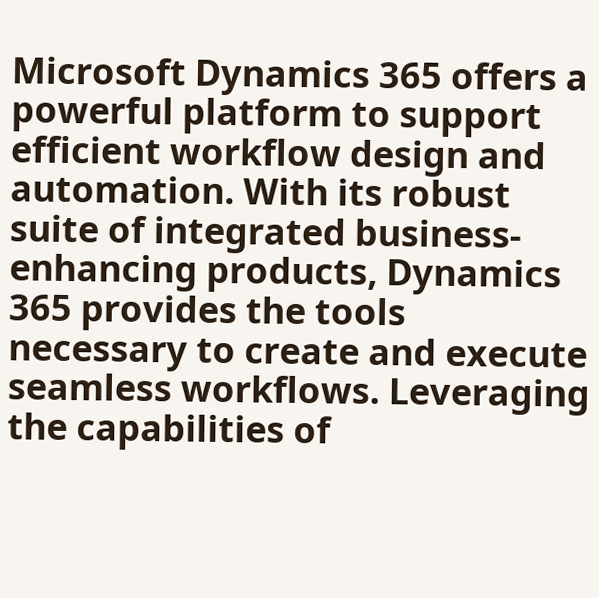Microsoft Dynamics 365 offers a powerful platform to support efficient workflow design and automation. With its robust suite of integrated business-enhancing products, Dynamics 365 provides the tools necessary to create and execute seamless workflows. Leveraging the capabilities of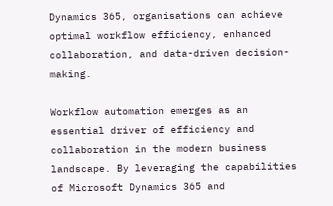Dynamics 365, organisations can achieve optimal workflow efficiency, enhanced collaboration, and data-driven decision-making.

Workflow automation emerges as an essential driver of efficiency and collaboration in the modern business landscape. By leveraging the capabilities of Microsoft Dynamics 365 and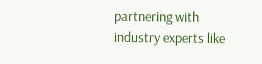partnering with industry experts like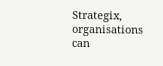Strategix, organisations can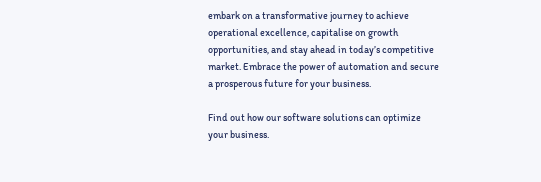embark on a transformative journey to achieve operational excellence, capitalise on growth opportunities, and stay ahead in today’s competitive market. Embrace the power of automation and secure a prosperous future for your business.

Find out how our software solutions can optimize your business.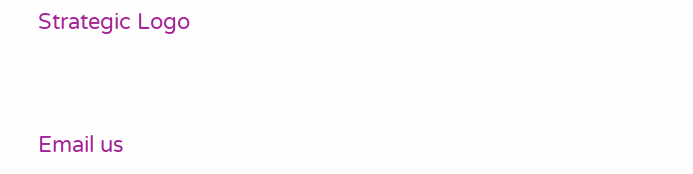Strategic Logo



Email us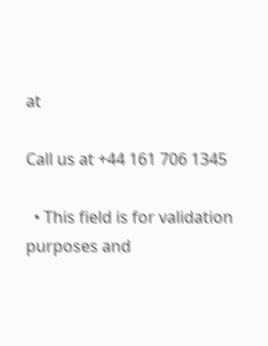at

Call us at +44 161 706 1345

  • This field is for validation purposes and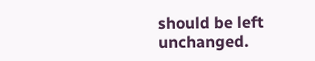should be left unchanged.